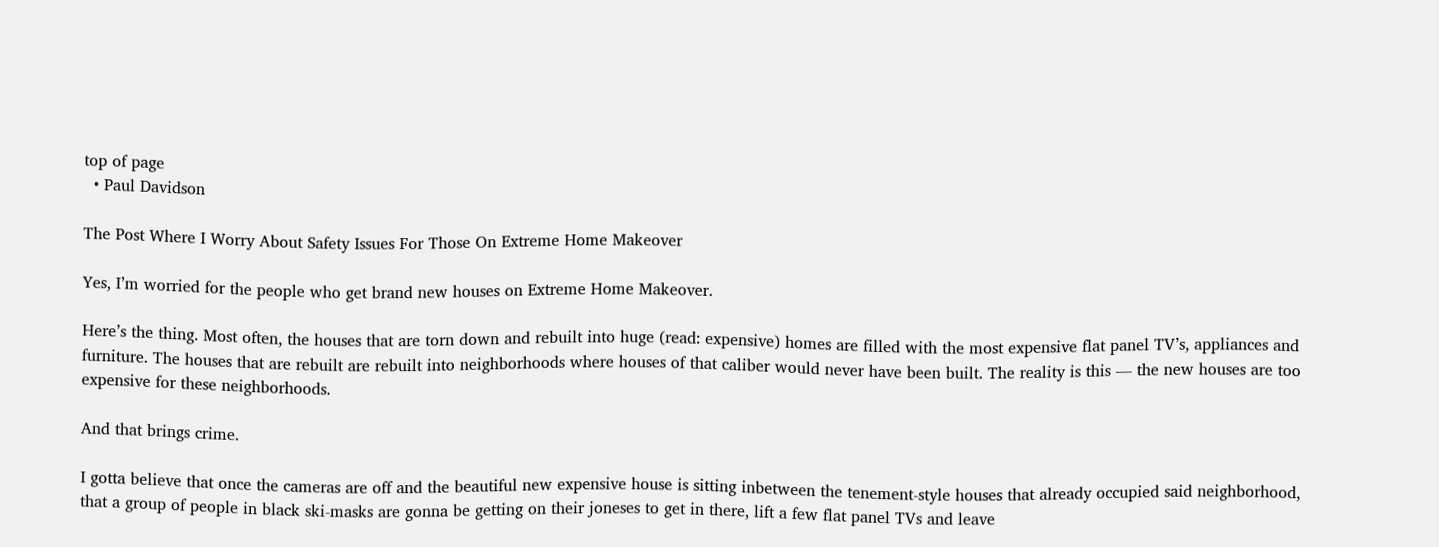top of page
  • Paul Davidson

The Post Where I Worry About Safety Issues For Those On Extreme Home Makeover

Yes, I’m worried for the people who get brand new houses on Extreme Home Makeover.

Here’s the thing. Most often, the houses that are torn down and rebuilt into huge (read: expensive) homes are filled with the most expensive flat panel TV’s, appliances and furniture. The houses that are rebuilt are rebuilt into neighborhoods where houses of that caliber would never have been built. The reality is this — the new houses are too expensive for these neighborhoods.

And that brings crime.

I gotta believe that once the cameras are off and the beautiful new expensive house is sitting inbetween the tenement-style houses that already occupied said neighborhood, that a group of people in black ski-masks are gonna be getting on their joneses to get in there, lift a few flat panel TVs and leave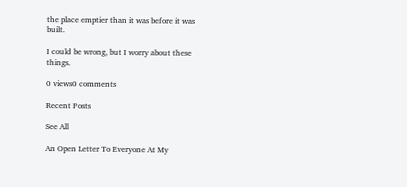the place emptier than it was before it was built.

I could be wrong, but I worry about these things.

0 views0 comments

Recent Posts

See All

An Open Letter To Everyone At My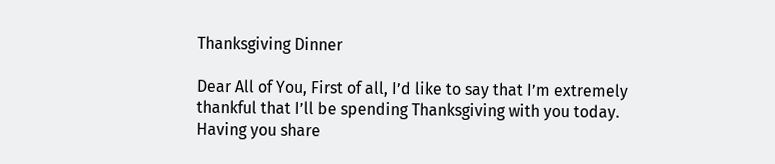Thanksgiving Dinner

Dear All of You, First of all, I’d like to say that I’m extremely thankful that I’ll be spending Thanksgiving with you today. Having you share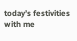today’s festivities with me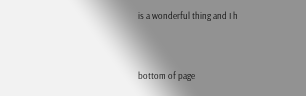is a wonderful thing and I h


bottom of page